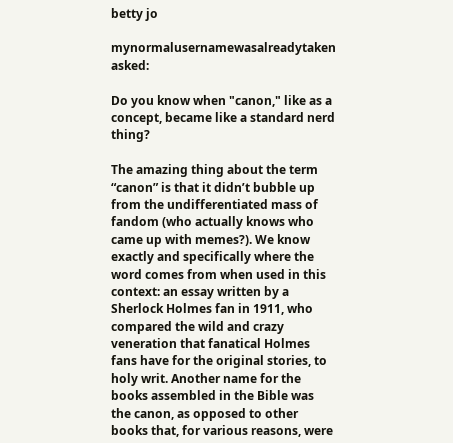betty jo

mynormalusernamewasalreadytaken  asked:

Do you know when "canon," like as a concept, became like a standard nerd thing?

The amazing thing about the term “canon” is that it didn’t bubble up from the undifferentiated mass of fandom (who actually knows who came up with memes?). We know exactly and specifically where the word comes from when used in this context: an essay written by a Sherlock Holmes fan in 1911, who compared the wild and crazy veneration that fanatical Holmes fans have for the original stories, to holy writ. Another name for the books assembled in the Bible was the canon, as opposed to other books that, for various reasons, were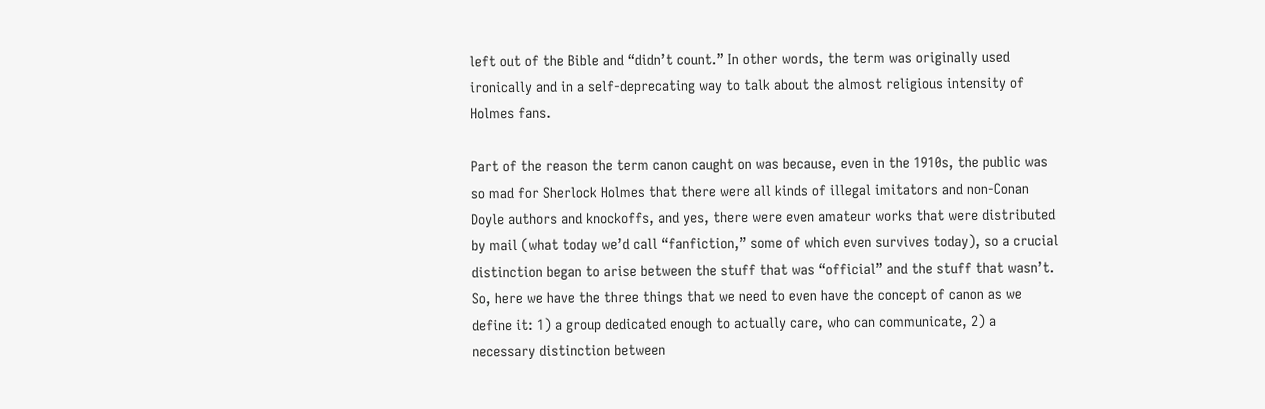left out of the Bible and “didn’t count.” In other words, the term was originally used ironically and in a self-deprecating way to talk about the almost religious intensity of Holmes fans.

Part of the reason the term canon caught on was because, even in the 1910s, the public was so mad for Sherlock Holmes that there were all kinds of illegal imitators and non-Conan Doyle authors and knockoffs, and yes, there were even amateur works that were distributed by mail (what today we’d call “fanfiction,” some of which even survives today), so a crucial distinction began to arise between the stuff that was “official” and the stuff that wasn’t. So, here we have the three things that we need to even have the concept of canon as we define it: 1) a group dedicated enough to actually care, who can communicate, 2) a necessary distinction between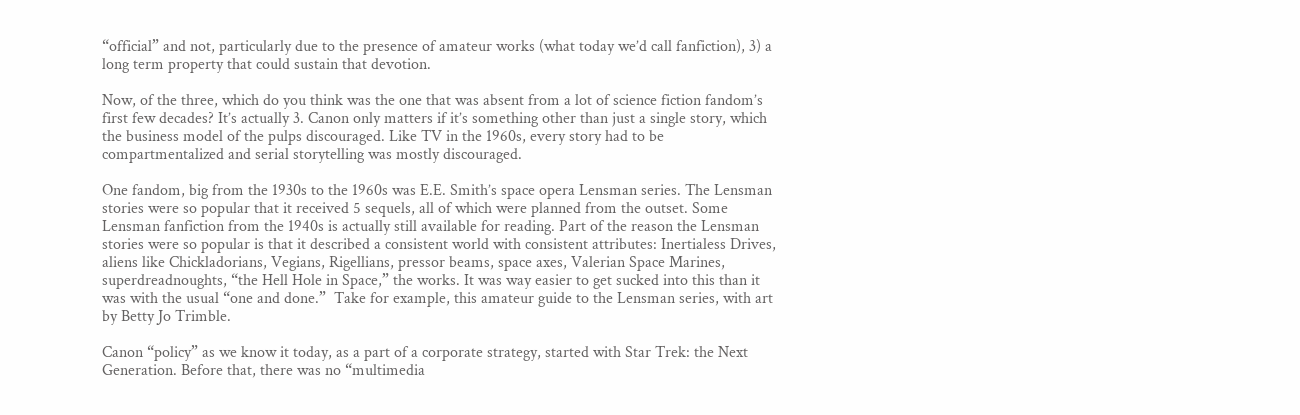“official” and not, particularly due to the presence of amateur works (what today we’d call fanfiction), 3) a long term property that could sustain that devotion.

Now, of the three, which do you think was the one that was absent from a lot of science fiction fandom’s first few decades? It’s actually 3. Canon only matters if it’s something other than just a single story, which the business model of the pulps discouraged. Like TV in the 1960s, every story had to be compartmentalized and serial storytelling was mostly discouraged.

One fandom, big from the 1930s to the 1960s was E.E. Smith’s space opera Lensman series. The Lensman stories were so popular that it received 5 sequels, all of which were planned from the outset. Some Lensman fanfiction from the 1940s is actually still available for reading. Part of the reason the Lensman stories were so popular is that it described a consistent world with consistent attributes: Inertialess Drives, aliens like Chickladorians, Vegians, Rigellians, pressor beams, space axes, Valerian Space Marines, superdreadnoughts, “the Hell Hole in Space,” the works. It was way easier to get sucked into this than it was with the usual “one and done.”  Take for example, this amateur guide to the Lensman series, with art by Betty Jo Trimble.

Canon “policy” as we know it today, as a part of a corporate strategy, started with Star Trek: the Next Generation. Before that, there was no “multimedia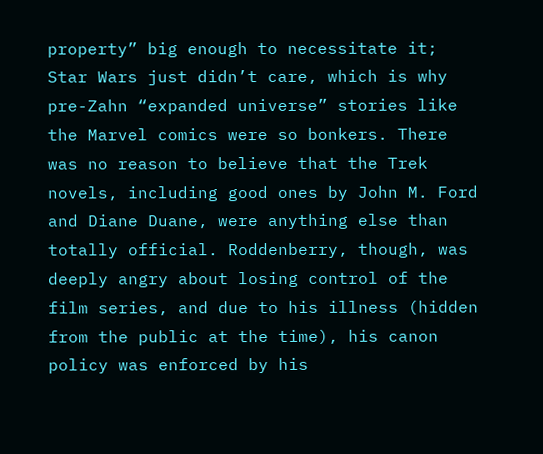property” big enough to necessitate it; Star Wars just didn’t care, which is why pre-Zahn “expanded universe” stories like the Marvel comics were so bonkers. There was no reason to believe that the Trek novels, including good ones by John M. Ford and Diane Duane, were anything else than totally official. Roddenberry, though, was deeply angry about losing control of the film series, and due to his illness (hidden from the public at the time), his canon policy was enforced by his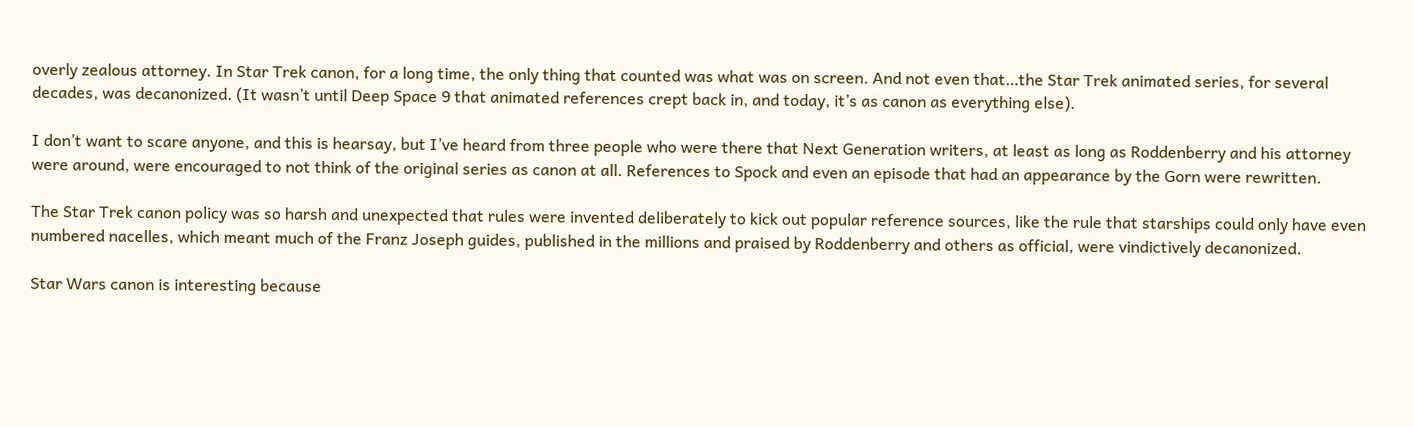overly zealous attorney. In Star Trek canon, for a long time, the only thing that counted was what was on screen. And not even that…the Star Trek animated series, for several decades, was decanonized. (It wasn’t until Deep Space 9 that animated references crept back in, and today, it’s as canon as everything else).

I don’t want to scare anyone, and this is hearsay, but I’ve heard from three people who were there that Next Generation writers, at least as long as Roddenberry and his attorney were around, were encouraged to not think of the original series as canon at all. References to Spock and even an episode that had an appearance by the Gorn were rewritten.

The Star Trek canon policy was so harsh and unexpected that rules were invented deliberately to kick out popular reference sources, like the rule that starships could only have even numbered nacelles, which meant much of the Franz Joseph guides, published in the millions and praised by Roddenberry and others as official, were vindictively decanonized.

Star Wars canon is interesting because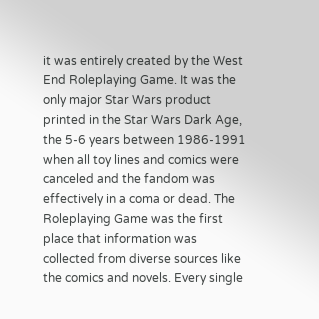it was entirely created by the West End Roleplaying Game. It was the only major Star Wars product printed in the Star Wars Dark Age, the 5-6 years between 1986-1991 when all toy lines and comics were canceled and the fandom was effectively in a coma or dead. The Roleplaying Game was the first place that information was collected from diverse sources like the comics and novels. Every single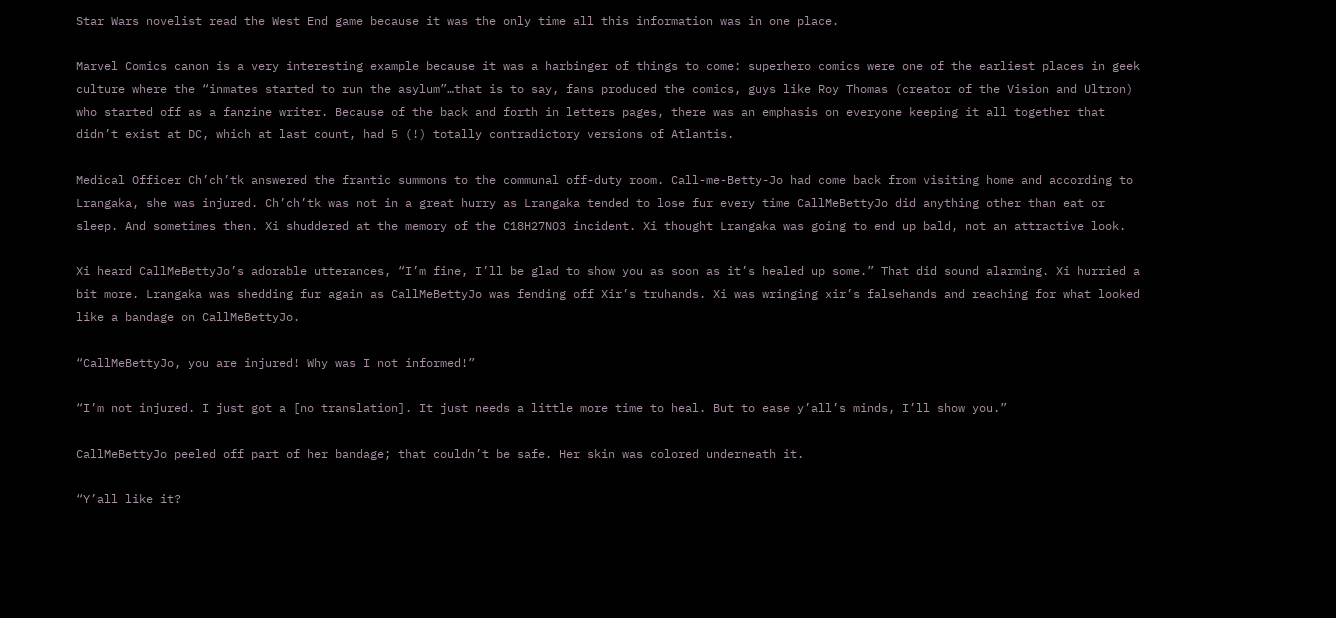Star Wars novelist read the West End game because it was the only time all this information was in one place.

Marvel Comics canon is a very interesting example because it was a harbinger of things to come: superhero comics were one of the earliest places in geek culture where the “inmates started to run the asylum”…that is to say, fans produced the comics, guys like Roy Thomas (creator of the Vision and Ultron) who started off as a fanzine writer. Because of the back and forth in letters pages, there was an emphasis on everyone keeping it all together that didn’t exist at DC, which at last count, had 5 (!) totally contradictory versions of Atlantis.

Medical Officer Ch’ch’tk answered the frantic summons to the communal off-duty room. Call-me-Betty-Jo had come back from visiting home and according to Lrangaka, she was injured. Ch’ch’tk was not in a great hurry as Lrangaka tended to lose fur every time CallMeBettyJo did anything other than eat or sleep. And sometimes then. Xi shuddered at the memory of the C18H27NO3 incident. Xi thought Lrangaka was going to end up bald, not an attractive look.

Xi heard CallMeBettyJo’s adorable utterances, “I’m fine, I’ll be glad to show you as soon as it’s healed up some.” That did sound alarming. Xi hurried a bit more. Lrangaka was shedding fur again as CallMeBettyJo was fending off Xir’s truhands. Xi was wringing xir’s falsehands and reaching for what looked like a bandage on CallMeBettyJo.

“CallMeBettyJo, you are injured! Why was I not informed!”

“I’m not injured. I just got a [no translation]. It just needs a little more time to heal. But to ease y’all’s minds, I’ll show you.”

CallMeBettyJo peeled off part of her bandage; that couldn’t be safe. Her skin was colored underneath it.

“Y’all like it?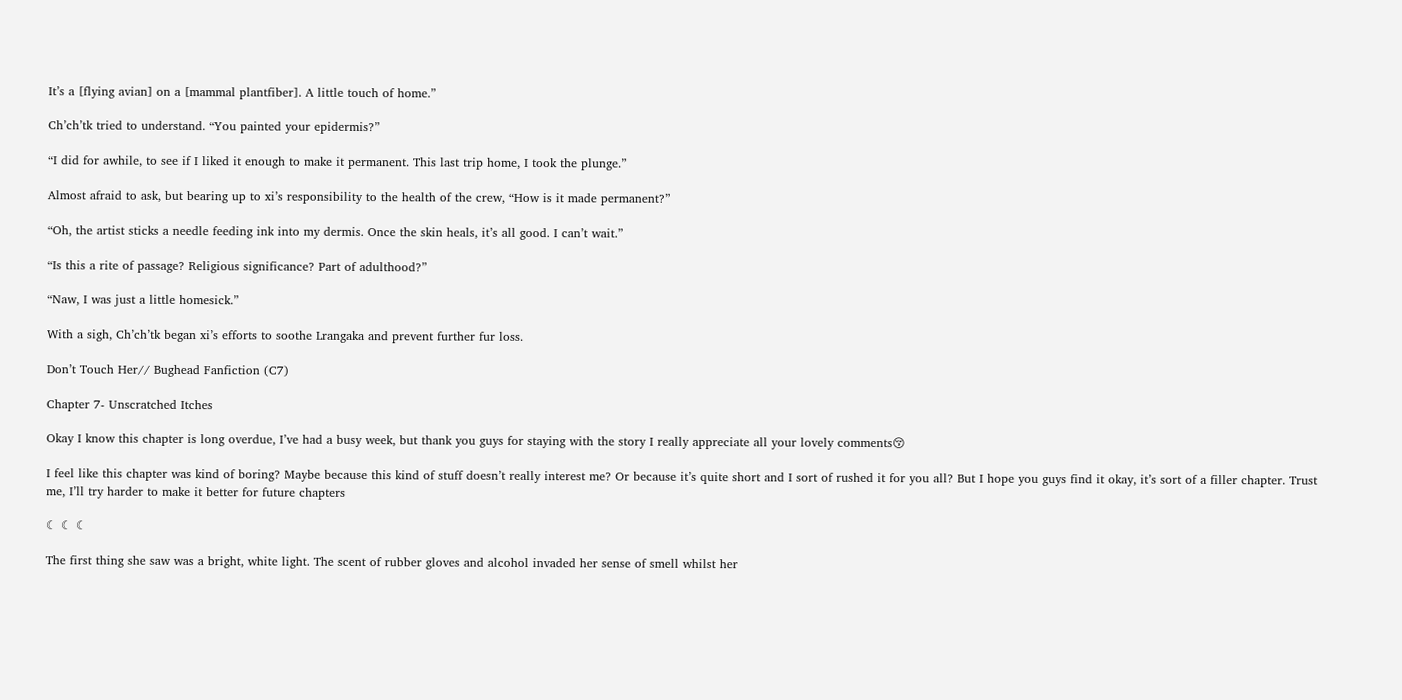It’s a [flying avian] on a [mammal plantfiber]. A little touch of home.”

Ch’ch’tk tried to understand. “You painted your epidermis?”

“I did for awhile, to see if I liked it enough to make it permanent. This last trip home, I took the plunge.”

Almost afraid to ask, but bearing up to xi’s responsibility to the health of the crew, “How is it made permanent?”

“Oh, the artist sticks a needle feeding ink into my dermis. Once the skin heals, it’s all good. I can’t wait.”

“Is this a rite of passage? Religious significance? Part of adulthood?”

“Naw, I was just a little homesick.”

With a sigh, Ch’ch’tk began xi’s efforts to soothe Lrangaka and prevent further fur loss.

Don’t Touch Her// Bughead Fanfiction (C7)

Chapter 7- Unscratched Itches

Okay I know this chapter is long overdue, I’ve had a busy week, but thank you guys for staying with the story I really appreciate all your lovely comments😚

I feel like this chapter was kind of boring? Maybe because this kind of stuff doesn’t really interest me? Or because it’s quite short and I sort of rushed it for you all? But I hope you guys find it okay, it’s sort of a filler chapter. Trust me, I’ll try harder to make it better for future chapters

☾ ☾ ☾

The first thing she saw was a bright, white light. The scent of rubber gloves and alcohol invaded her sense of smell whilst her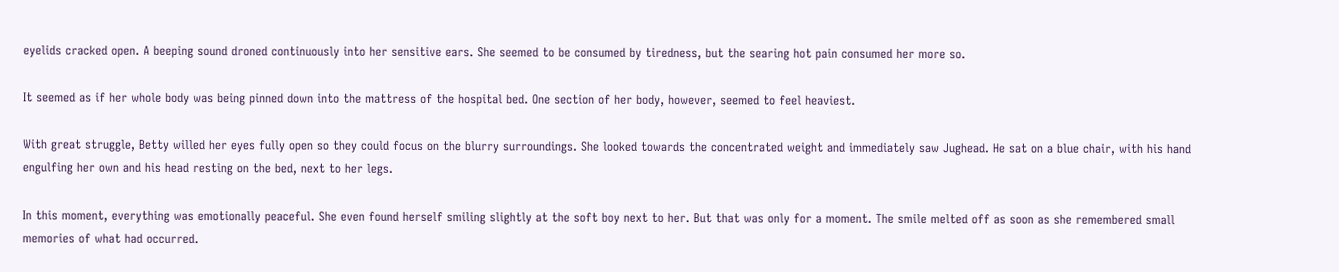eyelids cracked open. A beeping sound droned continuously into her sensitive ears. She seemed to be consumed by tiredness, but the searing hot pain consumed her more so.

It seemed as if her whole body was being pinned down into the mattress of the hospital bed. One section of her body, however, seemed to feel heaviest.

With great struggle, Betty willed her eyes fully open so they could focus on the blurry surroundings. She looked towards the concentrated weight and immediately saw Jughead. He sat on a blue chair, with his hand engulfing her own and his head resting on the bed, next to her legs.

In this moment, everything was emotionally peaceful. She even found herself smiling slightly at the soft boy next to her. But that was only for a moment. The smile melted off as soon as she remembered small memories of what had occurred.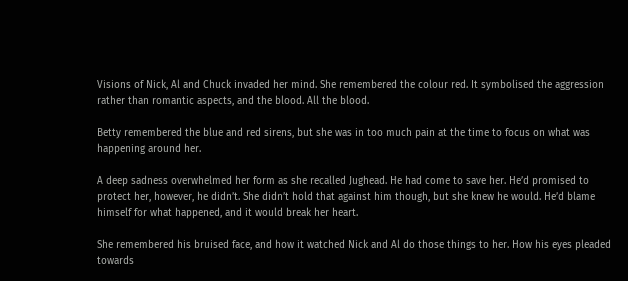Visions of Nick, Al and Chuck invaded her mind. She remembered the colour red. It symbolised the aggression rather than romantic aspects, and the blood. All the blood.

Betty remembered the blue and red sirens, but she was in too much pain at the time to focus on what was happening around her.

A deep sadness overwhelmed her form as she recalled Jughead. He had come to save her. He’d promised to protect her, however, he didn’t. She didn’t hold that against him though, but she knew he would. He’d blame himself for what happened, and it would break her heart.

She remembered his bruised face, and how it watched Nick and Al do those things to her. How his eyes pleaded towards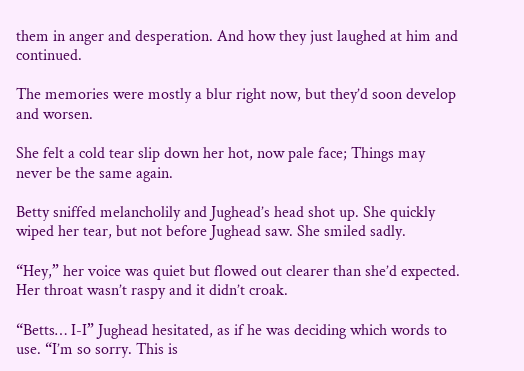them in anger and desperation. And how they just laughed at him and continued.

The memories were mostly a blur right now, but they’d soon develop and worsen.

She felt a cold tear slip down her hot, now pale face; Things may never be the same again.

Betty sniffed melancholily and Jughead’s head shot up. She quickly wiped her tear, but not before Jughead saw. She smiled sadly.

“Hey,” her voice was quiet but flowed out clearer than she’d expected. Her throat wasn’t raspy and it didn’t croak.

“Betts… I-I” Jughead hesitated, as if he was deciding which words to use. “I’m so sorry. This is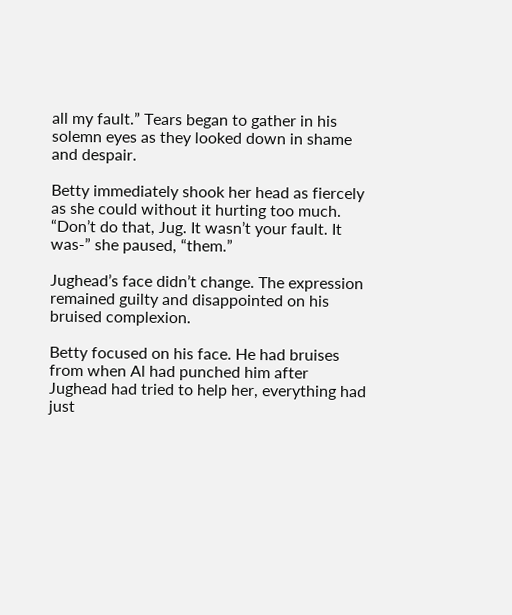all my fault.” Tears began to gather in his solemn eyes as they looked down in shame and despair.

Betty immediately shook her head as fiercely as she could without it hurting too much. “Don’t do that, Jug. It wasn’t your fault. It was-” she paused, “them.”

Jughead’s face didn’t change. The expression remained guilty and disappointed on his bruised complexion.

Betty focused on his face. He had bruises from when Al had punched him after Jughead had tried to help her, everything had just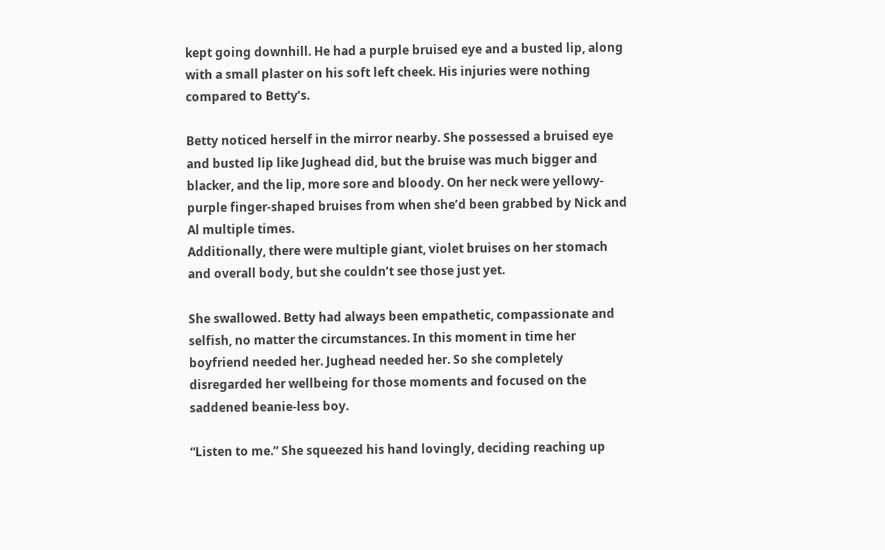kept going downhill. He had a purple bruised eye and a busted lip, along with a small plaster on his soft left cheek. His injuries were nothing compared to Betty’s.

Betty noticed herself in the mirror nearby. She possessed a bruised eye and busted lip like Jughead did, but the bruise was much bigger and blacker, and the lip, more sore and bloody. On her neck were yellowy-purple finger-shaped bruises from when she’d been grabbed by Nick and Al multiple times.
Additionally, there were multiple giant, violet bruises on her stomach and overall body, but she couldn’t see those just yet.

She swallowed. Betty had always been empathetic, compassionate and selfish, no matter the circumstances. In this moment in time her boyfriend needed her. Jughead needed her. So she completely disregarded her wellbeing for those moments and focused on the saddened beanie-less boy.

“Listen to me.” She squeezed his hand lovingly, deciding reaching up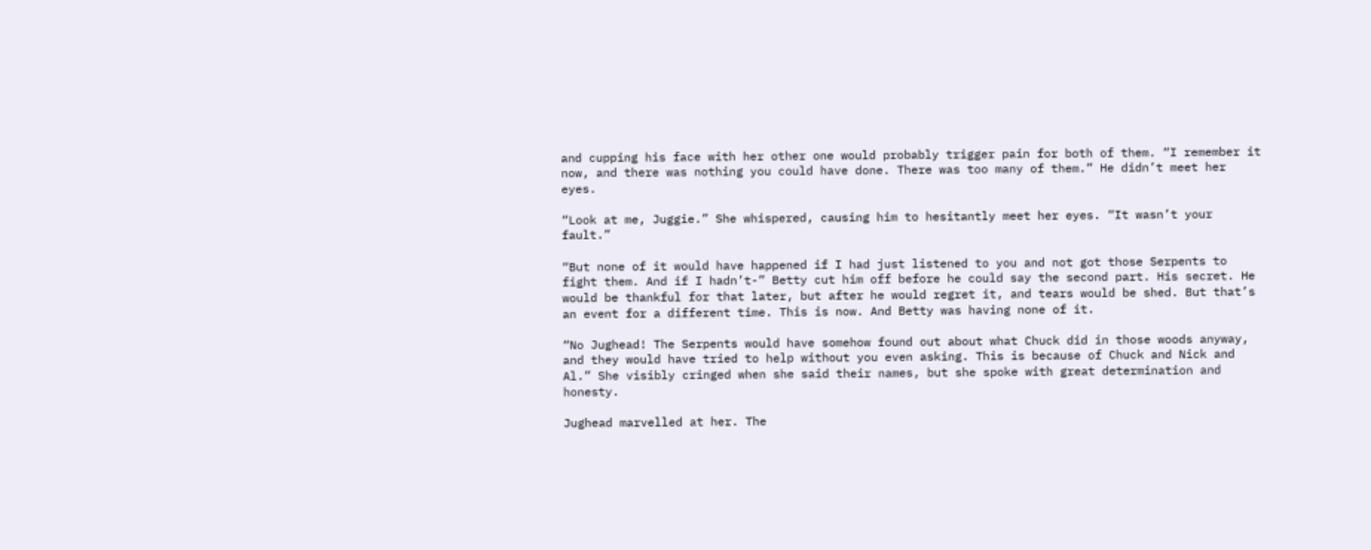and cupping his face with her other one would probably trigger pain for both of them. “I remember it now, and there was nothing you could have done. There was too many of them.” He didn’t meet her eyes.

“Look at me, Juggie.” She whispered, causing him to hesitantly meet her eyes. “It wasn’t your fault.”

“But none of it would have happened if I had just listened to you and not got those Serpents to fight them. And if I hadn’t-” Betty cut him off before he could say the second part. His secret. He would be thankful for that later, but after he would regret it, and tears would be shed. But that’s an event for a different time. This is now. And Betty was having none of it.

“No Jughead! The Serpents would have somehow found out about what Chuck did in those woods anyway, and they would have tried to help without you even asking. This is because of Chuck and Nick and Al.” She visibly cringed when she said their names, but she spoke with great determination and honesty.

Jughead marvelled at her. The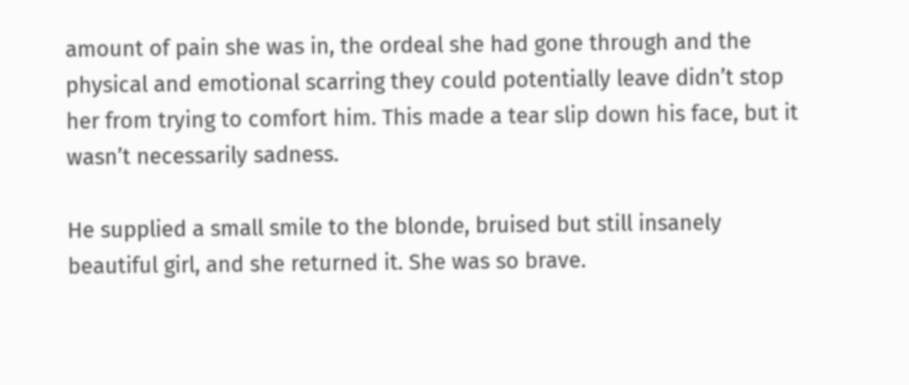amount of pain she was in, the ordeal she had gone through and the physical and emotional scarring they could potentially leave didn’t stop her from trying to comfort him. This made a tear slip down his face, but it wasn’t necessarily sadness.

He supplied a small smile to the blonde, bruised but still insanely beautiful girl, and she returned it. She was so brave.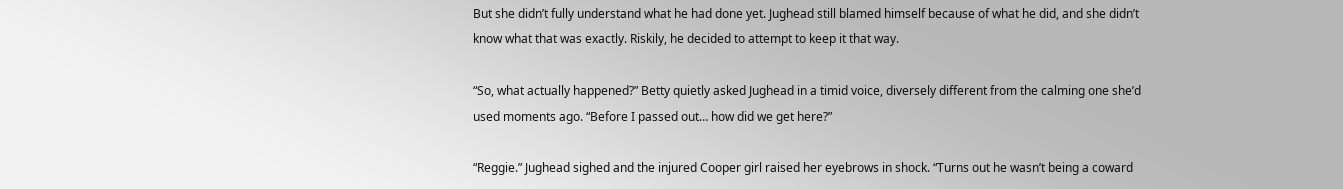But she didn’t fully understand what he had done yet. Jughead still blamed himself because of what he did, and she didn’t know what that was exactly. Riskily, he decided to attempt to keep it that way.

“So, what actually happened?” Betty quietly asked Jughead in a timid voice, diversely different from the calming one she’d used moments ago. “Before I passed out… how did we get here?”

“Reggie.” Jughead sighed and the injured Cooper girl raised her eyebrows in shock. “Turns out he wasn’t being a coward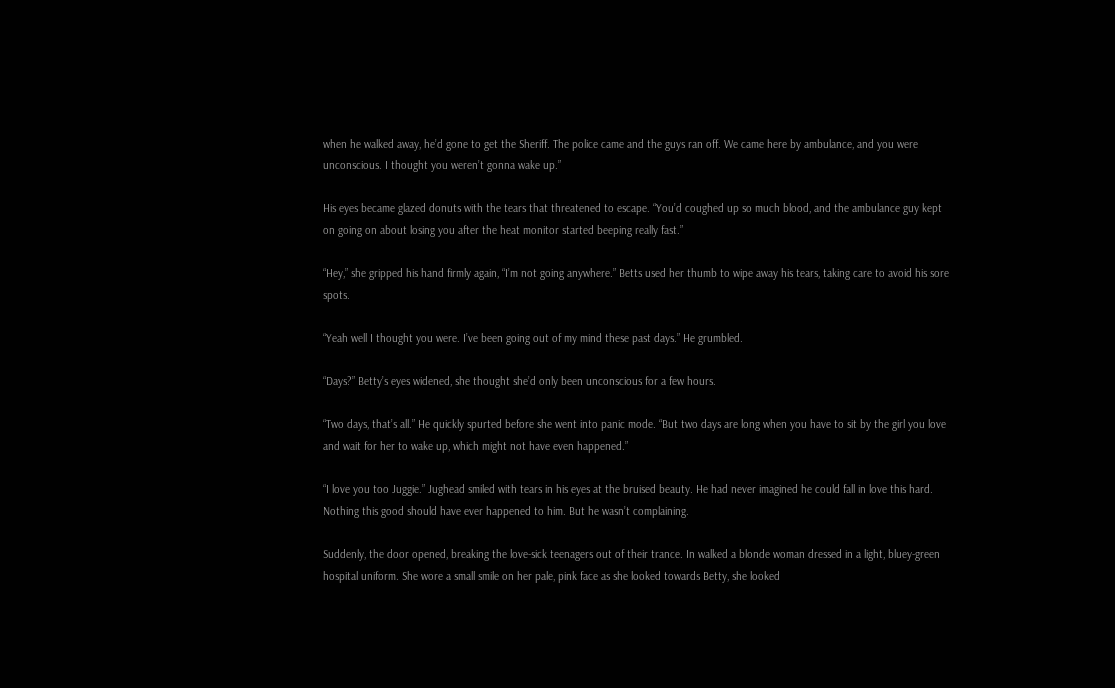when he walked away, he’d gone to get the Sheriff. The police came and the guys ran off. We came here by ambulance, and you were unconscious. I thought you weren’t gonna wake up.”

His eyes became glazed donuts with the tears that threatened to escape. “You’d coughed up so much blood, and the ambulance guy kept on going on about losing you after the heat monitor started beeping really fast.”

“Hey,” she gripped his hand firmly again, “I’m not going anywhere.” Betts used her thumb to wipe away his tears, taking care to avoid his sore spots.

“Yeah well I thought you were. I’ve been going out of my mind these past days.” He grumbled.

“Days?” Betty’s eyes widened, she thought she’d only been unconscious for a few hours.

“Two days, that’s all.” He quickly spurted before she went into panic mode. “But two days are long when you have to sit by the girl you love and wait for her to wake up, which might not have even happened.”

“I love you too Juggie.” Jughead smiled with tears in his eyes at the bruised beauty. He had never imagined he could fall in love this hard. Nothing this good should have ever happened to him. But he wasn’t complaining.

Suddenly, the door opened, breaking the love-sick teenagers out of their trance. In walked a blonde woman dressed in a light, bluey-green hospital uniform. She wore a small smile on her pale, pink face as she looked towards Betty, she looked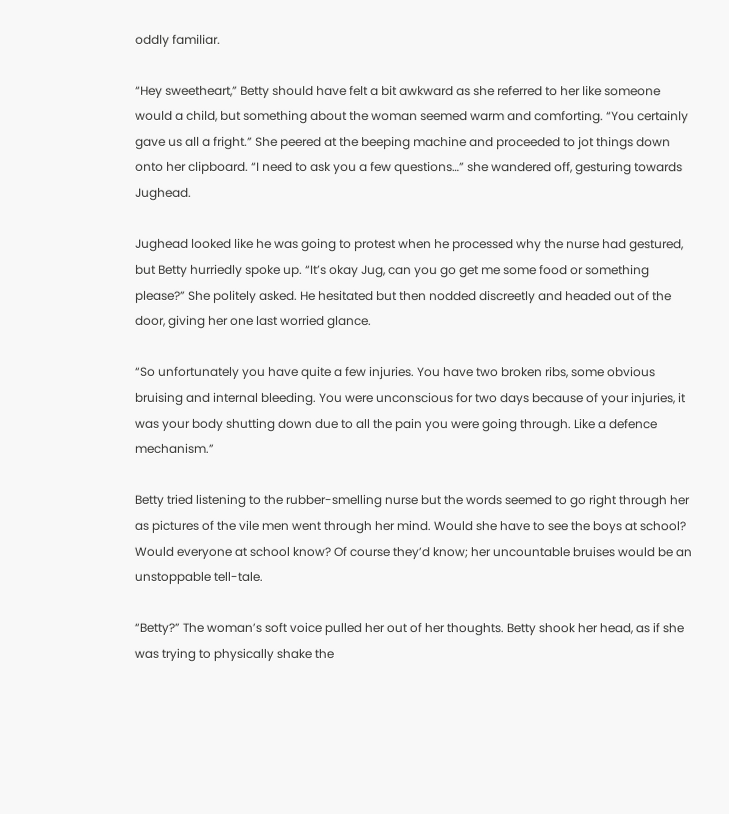oddly familiar.

“Hey sweetheart,” Betty should have felt a bit awkward as she referred to her like someone would a child, but something about the woman seemed warm and comforting. “You certainly gave us all a fright.” She peered at the beeping machine and proceeded to jot things down onto her clipboard. “I need to ask you a few questions…” she wandered off, gesturing towards Jughead.

Jughead looked like he was going to protest when he processed why the nurse had gestured, but Betty hurriedly spoke up. “It’s okay Jug, can you go get me some food or something please?” She politely asked. He hesitated but then nodded discreetly and headed out of the door, giving her one last worried glance.

“So unfortunately you have quite a few injuries. You have two broken ribs, some obvious bruising and internal bleeding. You were unconscious for two days because of your injuries, it was your body shutting down due to all the pain you were going through. Like a defence mechanism.”

Betty tried listening to the rubber-smelling nurse but the words seemed to go right through her as pictures of the vile men went through her mind. Would she have to see the boys at school? Would everyone at school know? Of course they’d know; her uncountable bruises would be an unstoppable tell-tale.

“Betty?” The woman’s soft voice pulled her out of her thoughts. Betty shook her head, as if she was trying to physically shake the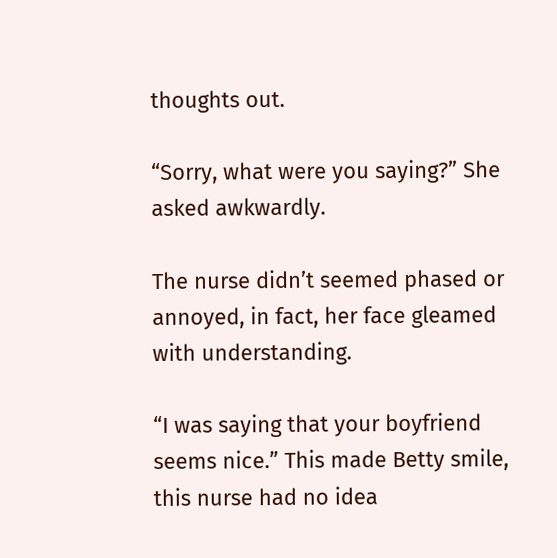thoughts out.

“Sorry, what were you saying?” She asked awkwardly.

The nurse didn’t seemed phased or annoyed, in fact, her face gleamed with understanding.

“I was saying that your boyfriend seems nice.” This made Betty smile, this nurse had no idea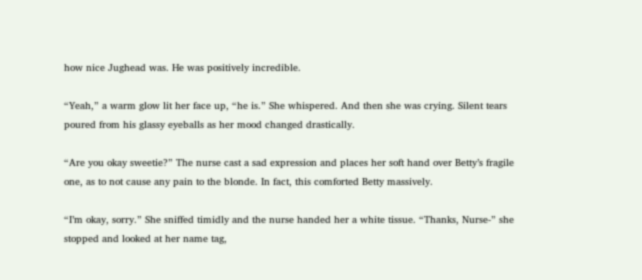how nice Jughead was. He was positively incredible.

“Yeah,” a warm glow lit her face up, “he is.” She whispered. And then she was crying. Silent tears poured from his glassy eyeballs as her mood changed drastically.

“Are you okay sweetie?” The nurse cast a sad expression and places her soft hand over Betty’s fragile one, as to not cause any pain to the blonde. In fact, this comforted Betty massively.

“I’m okay, sorry.” She sniffed timidly and the nurse handed her a white tissue. “Thanks, Nurse-” she stopped and looked at her name tag,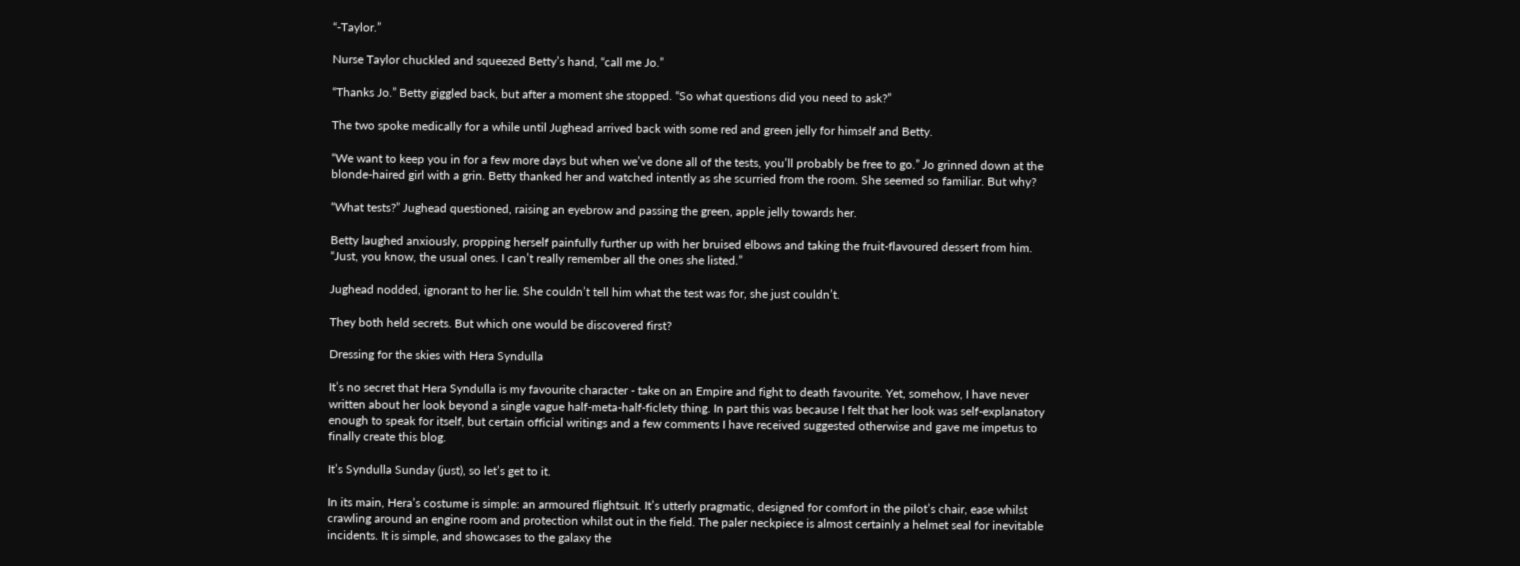“-Taylor.”

Nurse Taylor chuckled and squeezed Betty’s hand, “call me Jo.”

“Thanks Jo.” Betty giggled back, but after a moment she stopped. “So what questions did you need to ask?”

The two spoke medically for a while until Jughead arrived back with some red and green jelly for himself and Betty.

“We want to keep you in for a few more days but when we’ve done all of the tests, you’ll probably be free to go.” Jo grinned down at the blonde-haired girl with a grin. Betty thanked her and watched intently as she scurried from the room. She seemed so familiar. But why?

“What tests?” Jughead questioned, raising an eyebrow and passing the green, apple jelly towards her.

Betty laughed anxiously, propping herself painfully further up with her bruised elbows and taking the fruit-flavoured dessert from him. “Just, you know, the usual ones. I can’t really remember all the ones she listed.”

Jughead nodded, ignorant to her lie. She couldn’t tell him what the test was for, she just couldn’t.

They both held secrets. But which one would be discovered first?

Dressing for the skies with Hera Syndulla

It’s no secret that Hera Syndulla is my favourite character - take on an Empire and fight to death favourite. Yet, somehow, I have never written about her look beyond a single vague half-meta-half-ficlety thing. In part this was because I felt that her look was self-explanatory enough to speak for itself, but certain official writings and a few comments I have received suggested otherwise and gave me impetus to finally create this blog.

It’s Syndulla Sunday (just), so let’s get to it.

In its main, Hera’s costume is simple: an armoured flightsuit. It’s utterly pragmatic, designed for comfort in the pilot’s chair, ease whilst crawling around an engine room and protection whilst out in the field. The paler neckpiece is almost certainly a helmet seal for inevitable incidents. It is simple, and showcases to the galaxy the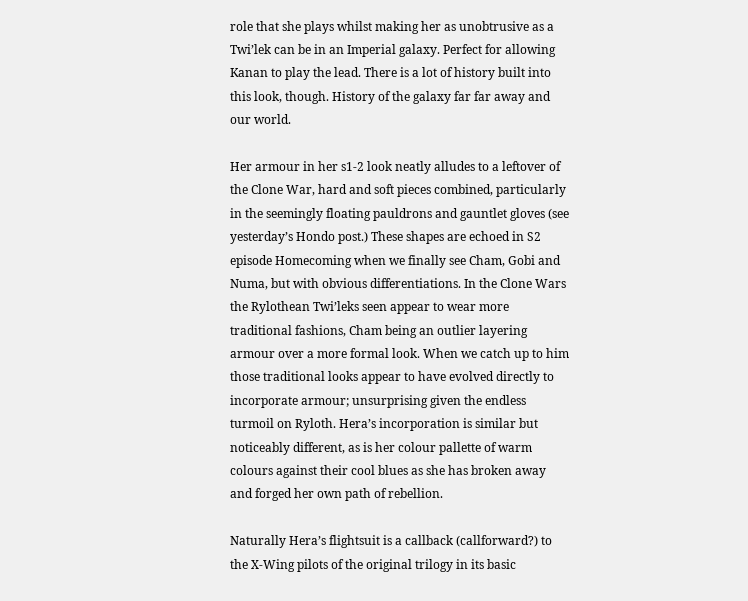role that she plays whilst making her as unobtrusive as a Twi’lek can be in an Imperial galaxy. Perfect for allowing Kanan to play the lead. There is a lot of history built into this look, though. History of the galaxy far far away and our world.

Her armour in her s1-2 look neatly alludes to a leftover of the Clone War, hard and soft pieces combined, particularly in the seemingly floating pauldrons and gauntlet gloves (see yesterday’s Hondo post.) These shapes are echoed in S2 episode Homecoming when we finally see Cham, Gobi and Numa, but with obvious differentiations. In the Clone Wars the Rylothean Twi’leks seen appear to wear more traditional fashions, Cham being an outlier layering armour over a more formal look. When we catch up to him those traditional looks appear to have evolved directly to incorporate armour; unsurprising given the endless turmoil on Ryloth. Hera’s incorporation is similar but noticeably different, as is her colour pallette of warm colours against their cool blues as she has broken away and forged her own path of rebellion.

Naturally Hera’s flightsuit is a callback (callforward?) to the X-Wing pilots of the original trilogy in its basic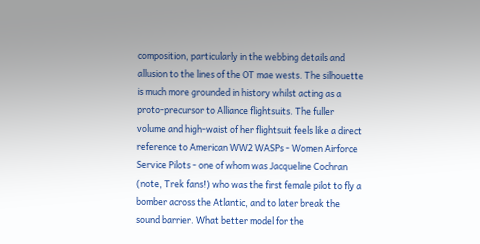composition, particularly in the webbing details and allusion to the lines of the OT mae wests. The silhouette is much more grounded in history whilst acting as a proto-precursor to Alliance flightsuits. The fuller volume and high-waist of her flightsuit feels like a direct reference to American WW2 WASPs - Women Airforce Service Pilots - one of whom was Jacqueline Cochran (note, Trek fans!) who was the first female pilot to fly a bomber across the Atlantic, and to later break the sound barrier. What better model for the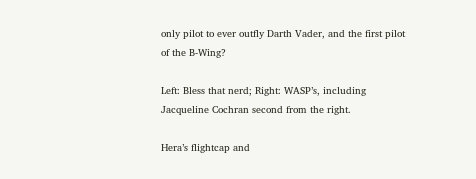only pilot to ever outfly Darth Vader, and the first pilot of the B-Wing?

Left: Bless that nerd; Right: WASP’s, including Jacqueline Cochran second from the right.

Hera’s flightcap and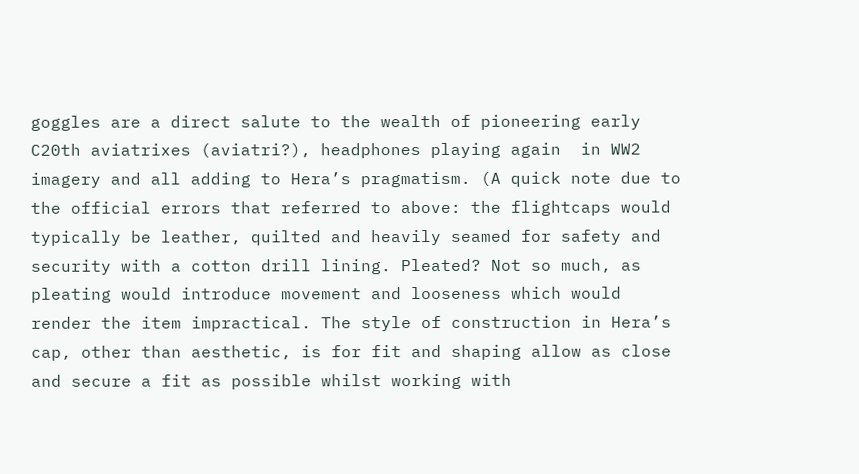goggles are a direct salute to the wealth of pioneering early C20th aviatrixes (aviatri?), headphones playing again  in WW2 imagery and all adding to Hera’s pragmatism. (A quick note due to the official errors that referred to above: the flightcaps would typically be leather, quilted and heavily seamed for safety and security with a cotton drill lining. Pleated? Not so much, as pleating would introduce movement and looseness which would render the item impractical. The style of construction in Hera’s cap, other than aesthetic, is for fit and shaping allow as close and secure a fit as possible whilst working with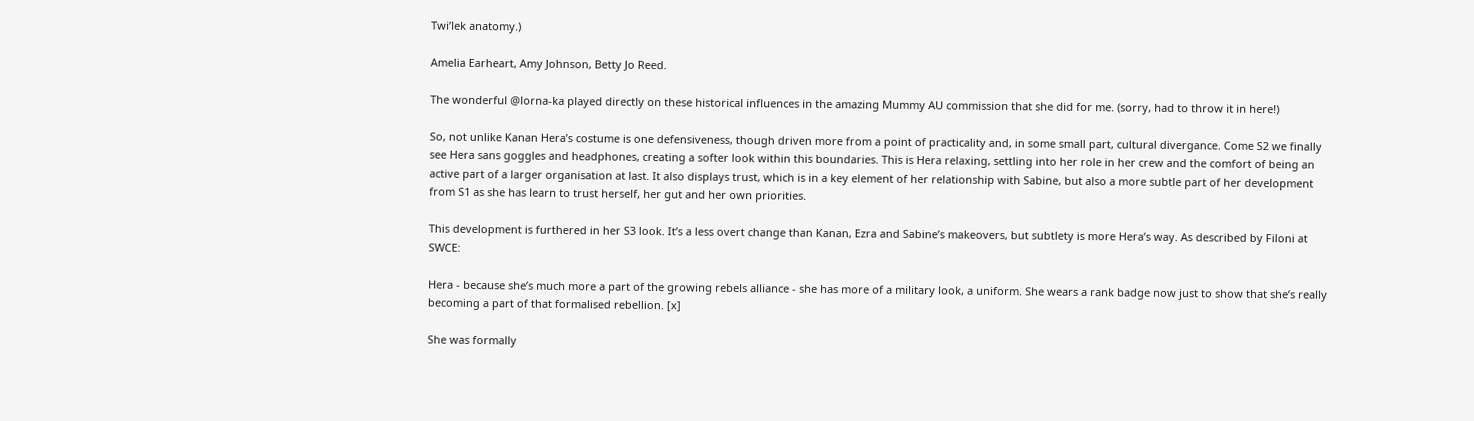Twi’lek anatomy.)

Amelia Earheart, Amy Johnson, Betty Jo Reed.

The wonderful @lorna-ka played directly on these historical influences in the amazing Mummy AU commission that she did for me. (sorry, had to throw it in here!)

So, not unlike Kanan Hera’s costume is one defensiveness, though driven more from a point of practicality and, in some small part, cultural divergance. Come S2 we finally see Hera sans goggles and headphones, creating a softer look within this boundaries. This is Hera relaxing, settling into her role in her crew and the comfort of being an active part of a larger organisation at last. It also displays trust, which is in a key element of her relationship with Sabine, but also a more subtle part of her development from S1 as she has learn to trust herself, her gut and her own priorities.

This development is furthered in her S3 look. It’s a less overt change than Kanan, Ezra and Sabine’s makeovers, but subtlety is more Hera’s way. As described by Filoni at SWCE:

Hera - because she’s much more a part of the growing rebels alliance - she has more of a military look, a uniform. She wears a rank badge now just to show that she’s really becoming a part of that formalised rebellion. [x]

She was formally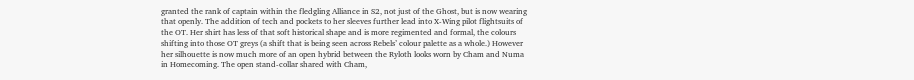granted the rank of captain within the fledgling Alliance in S2, not just of the Ghost, but is now wearing that openly. The addition of tech and pockets to her sleeves further lead into X-Wing pilot flightsuits of the OT. Her shirt has less of that soft historical shape and is more regimented and formal, the colours shifting into those OT greys (a shift that is being seen across Rebels’ colour palette as a whole.) However her silhouette is now much more of an open hybrid between the Ryloth looks worn by Cham and Numa in Homecoming. The open stand-collar shared with Cham,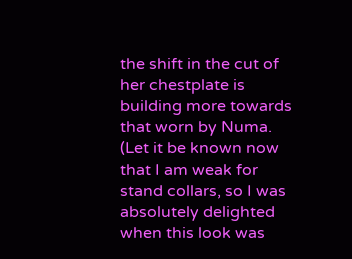the shift in the cut of her chestplate is building more towards that worn by Numa. (Let it be known now that I am weak for stand collars, so I was absolutely delighted when this look was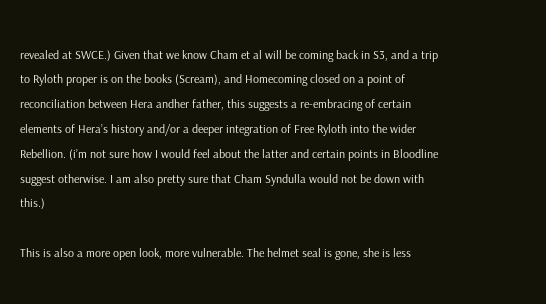revealed at SWCE.) Given that we know Cham et al will be coming back in S3, and a trip to Ryloth proper is on the books (Scream), and Homecoming closed on a point of reconciliation between Hera andher father, this suggests a re-embracing of certain elements of Hera’s history and/or a deeper integration of Free Ryloth into the wider Rebellion. (i’m not sure how I would feel about the latter and certain points in Bloodline suggest otherwise. I am also pretty sure that Cham Syndulla would not be down with this.)

This is also a more open look, more vulnerable. The helmet seal is gone, she is less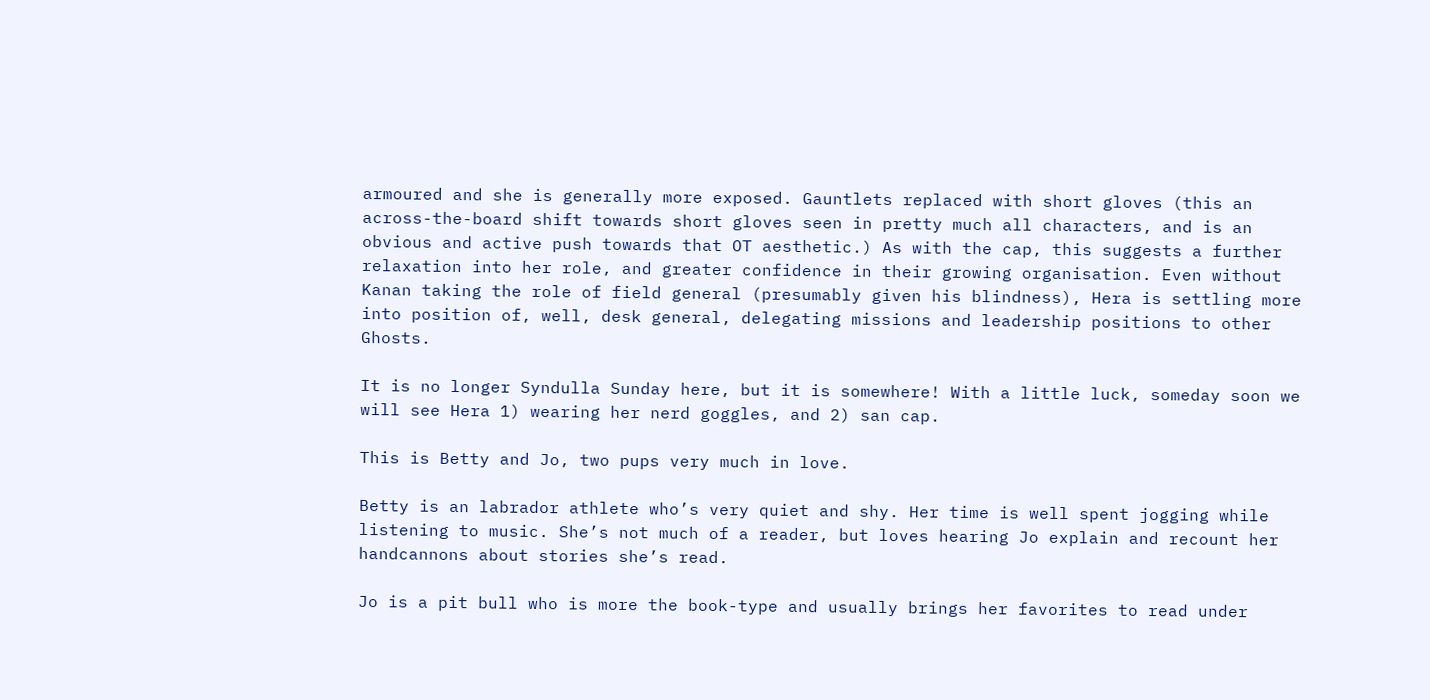armoured and she is generally more exposed. Gauntlets replaced with short gloves (this an across-the-board shift towards short gloves seen in pretty much all characters, and is an obvious and active push towards that OT aesthetic.) As with the cap, this suggests a further relaxation into her role, and greater confidence in their growing organisation. Even without Kanan taking the role of field general (presumably given his blindness), Hera is settling more into position of, well, desk general, delegating missions and leadership positions to other Ghosts.

It is no longer Syndulla Sunday here, but it is somewhere! With a little luck, someday soon we will see Hera 1) wearing her nerd goggles, and 2) san cap.

This is Betty and Jo, two pups very much in love.

Betty is an labrador athlete who’s very quiet and shy. Her time is well spent jogging while listening to music. She’s not much of a reader, but loves hearing Jo explain and recount her handcannons about stories she’s read.

Jo is a pit bull who is more the book-type and usually brings her favorites to read under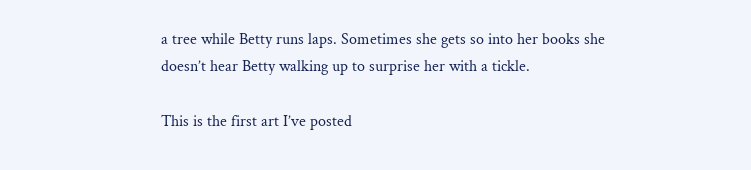a tree while Betty runs laps. Sometimes she gets so into her books she doesn’t hear Betty walking up to surprise her with a tickle.

This is the first art I’ve posted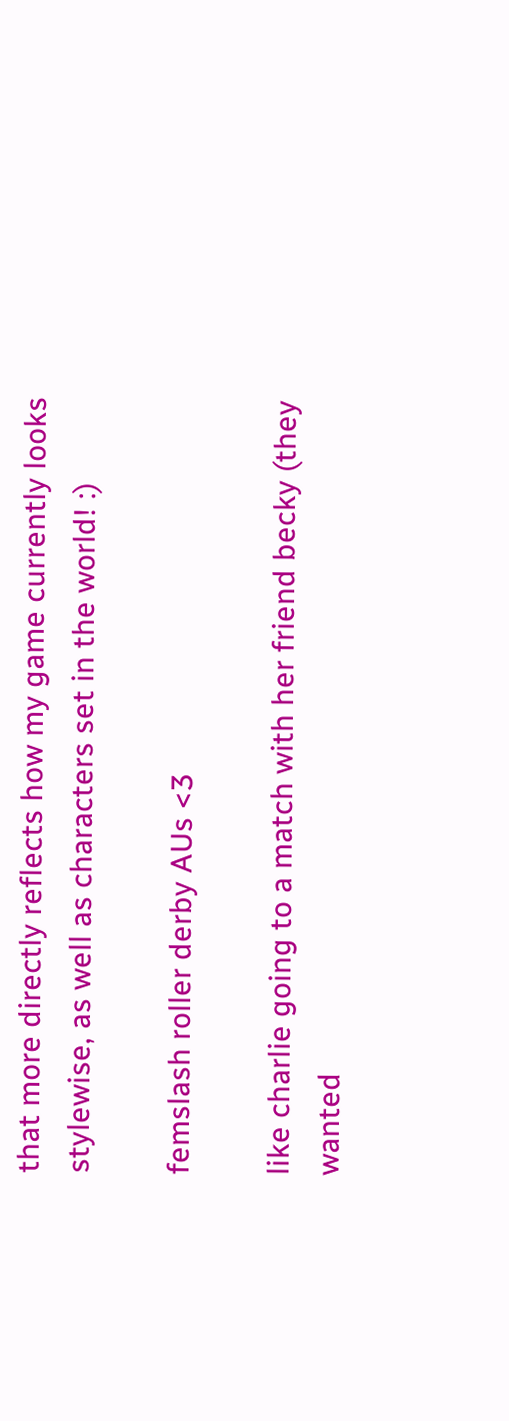that more directly reflects how my game currently looks stylewise, as well as characters set in the world! :)

femslash roller derby AUs <3

like charlie going to a match with her friend becky (they wanted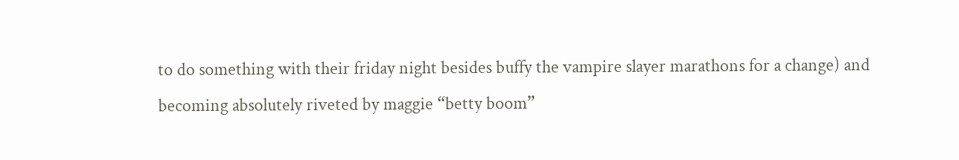to do something with their friday night besides buffy the vampire slayer marathons for a change) and becoming absolutely riveted by maggie “betty boom”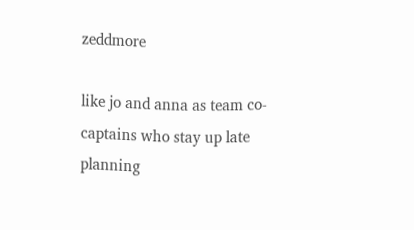zeddmore

like jo and anna as team co-captains who stay up late planning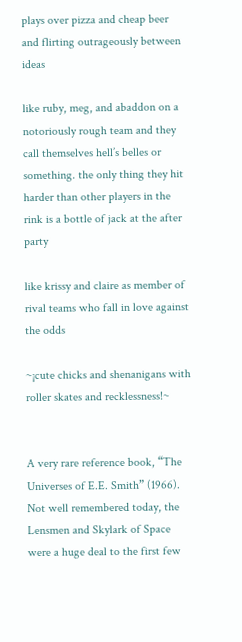plays over pizza and cheap beer and flirting outrageously between ideas

like ruby, meg, and abaddon on a notoriously rough team and they call themselves hell’s belles or something. the only thing they hit harder than other players in the rink is a bottle of jack at the after party

like krissy and claire as member of rival teams who fall in love against the odds

~¡cute chicks and shenanigans with roller skates and recklessness!~


A very rare reference book, “The Universes of E.E. Smith” (1966). Not well remembered today, the Lensmen and Skylark of Space were a huge deal to the first few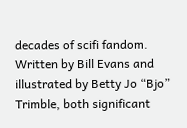decades of scifi fandom. Written by Bill Evans and illustrated by Betty Jo “Bjo” Trimble, both significant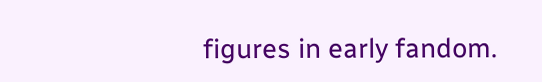figures in early fandom.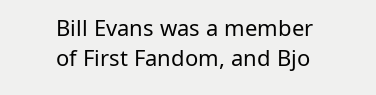Bill Evans was a member of First Fandom, and Bjo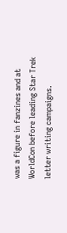was a figure in fanzines and at WorldCon before leading Star Trek letter writing campaigns.